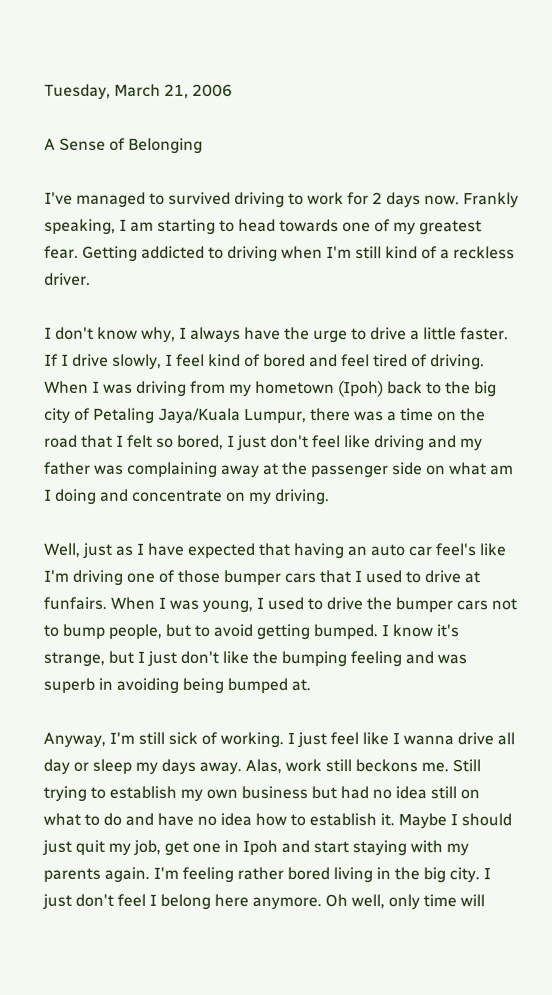Tuesday, March 21, 2006

A Sense of Belonging

I've managed to survived driving to work for 2 days now. Frankly speaking, I am starting to head towards one of my greatest fear. Getting addicted to driving when I'm still kind of a reckless driver.

I don't know why, I always have the urge to drive a little faster. If I drive slowly, I feel kind of bored and feel tired of driving. When I was driving from my hometown (Ipoh) back to the big city of Petaling Jaya/Kuala Lumpur, there was a time on the road that I felt so bored, I just don't feel like driving and my father was complaining away at the passenger side on what am I doing and concentrate on my driving.

Well, just as I have expected that having an auto car feel's like I'm driving one of those bumper cars that I used to drive at funfairs. When I was young, I used to drive the bumper cars not to bump people, but to avoid getting bumped. I know it's strange, but I just don't like the bumping feeling and was superb in avoiding being bumped at.

Anyway, I'm still sick of working. I just feel like I wanna drive all day or sleep my days away. Alas, work still beckons me. Still trying to establish my own business but had no idea still on what to do and have no idea how to establish it. Maybe I should just quit my job, get one in Ipoh and start staying with my parents again. I'm feeling rather bored living in the big city. I just don't feel I belong here anymore. Oh well, only time will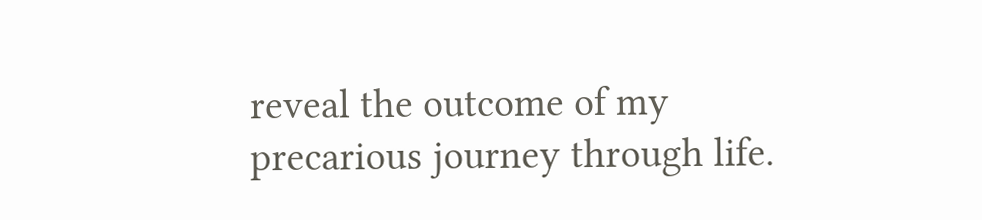reveal the outcome of my precarious journey through life.